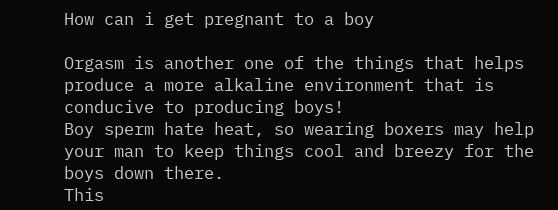How can i get pregnant to a boy

Orgasm is another one of the things that helps produce a more alkaline environment that is conducive to producing boys!
Boy sperm hate heat, so wearing boxers may help your man to keep things cool and breezy for the boys down there.
This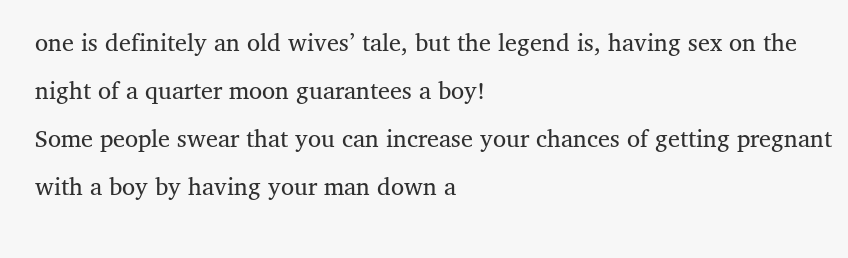one is definitely an old wives’ tale, but the legend is, having sex on the night of a quarter moon guarantees a boy!
Some people swear that you can increase your chances of getting pregnant with a boy by having your man down a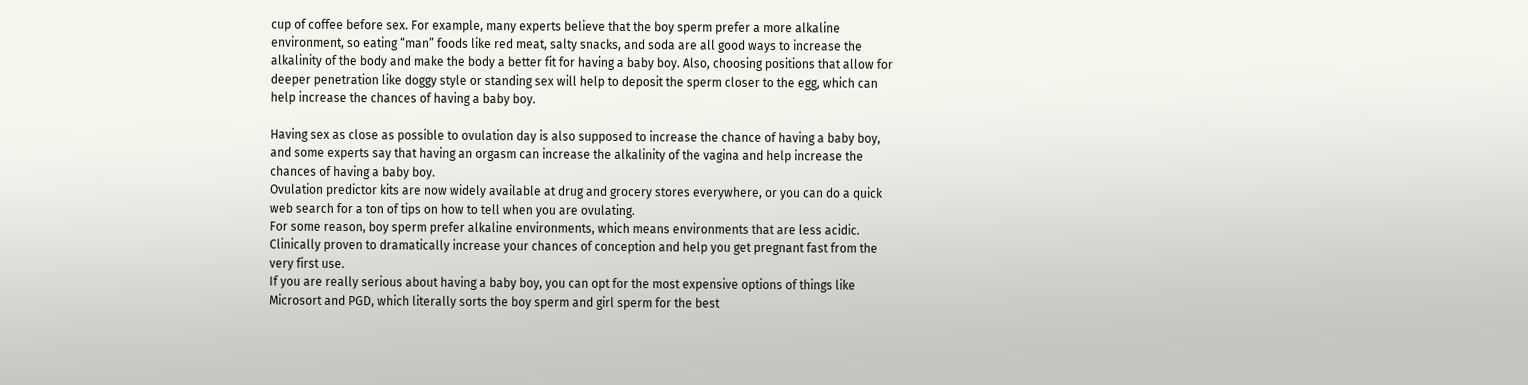cup of coffee before sex. For example, many experts believe that the boy sperm prefer a more alkaline environment, so eating “man” foods like red meat, salty snacks, and soda are all good ways to increase the alkalinity of the body and make the body a better fit for having a baby boy. Also, choosing positions that allow for deeper penetration like doggy style or standing sex will help to deposit the sperm closer to the egg, which can help increase the chances of having a baby boy.

Having sex as close as possible to ovulation day is also supposed to increase the chance of having a baby boy, and some experts say that having an orgasm can increase the alkalinity of the vagina and help increase the chances of having a baby boy.
Ovulation predictor kits are now widely available at drug and grocery stores everywhere, or you can do a quick web search for a ton of tips on how to tell when you are ovulating.
For some reason, boy sperm prefer alkaline environments, which means environments that are less acidic.
Clinically proven to dramatically increase your chances of conception and help you get pregnant fast from the very first use.
If you are really serious about having a baby boy, you can opt for the most expensive options of things like Microsort and PGD, which literally sorts the boy sperm and girl sperm for the best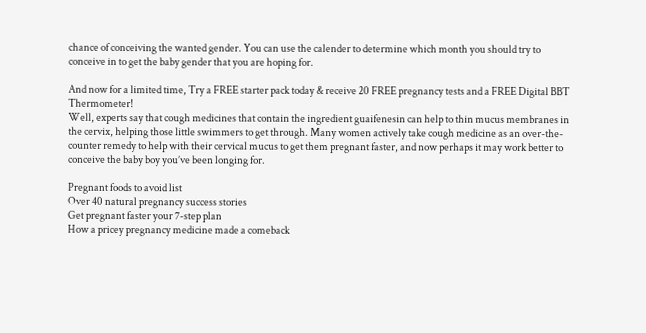chance of conceiving the wanted gender. You can use the calender to determine which month you should try to conceive in to get the baby gender that you are hoping for.

And now for a limited time, Try a FREE starter pack today & receive 20 FREE pregnancy tests and a FREE Digital BBT Thermometer!
Well, experts say that cough medicines that contain the ingredient guaifenesin can help to thin mucus membranes in the cervix, helping those little swimmers to get through. Many women actively take cough medicine as an over-the-counter remedy to help with their cervical mucus to get them pregnant faster, and now perhaps it may work better to conceive the baby boy you’ve been longing for.

Pregnant foods to avoid list
Over 40 natural pregnancy success stories
Get pregnant faster your 7-step plan
How a pricey pregnancy medicine made a comeback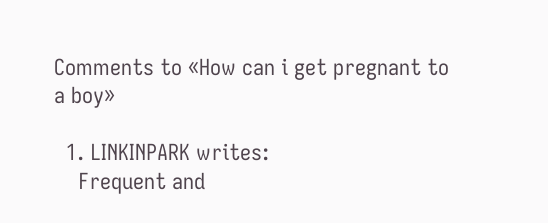Comments to «How can i get pregnant to a boy»

  1. LINKINPARK writes:
    Frequent and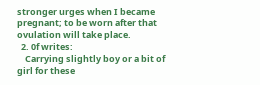stronger urges when I became pregnant; to be worn after that ovulation will take place.
  2. 0f writes:
    Carrying slightly boy or a bit of girl for these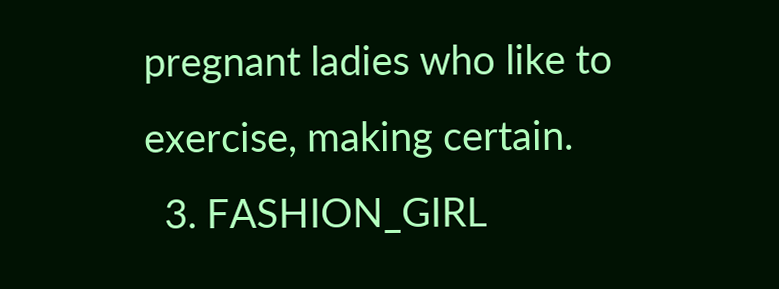pregnant ladies who like to exercise, making certain.
  3. FASHION_GIRL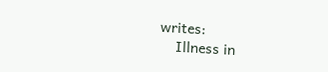writes:
    Illness in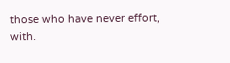those who have never effort, with.